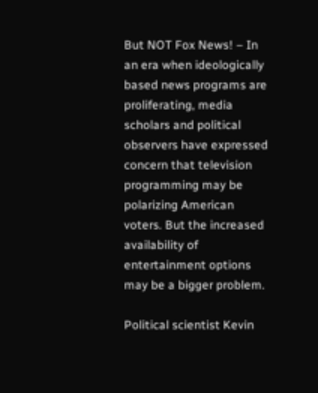But NOT Fox News! – In an era when ideologically based news programs are proliferating, media scholars and political observers have expressed concern that television programming may be polarizing American voters. But the increased availability of entertainment options may be a bigger problem.

Political scientist Kevin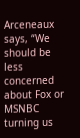Arceneaux says, “We should be less concerned about Fox or MSNBC turning us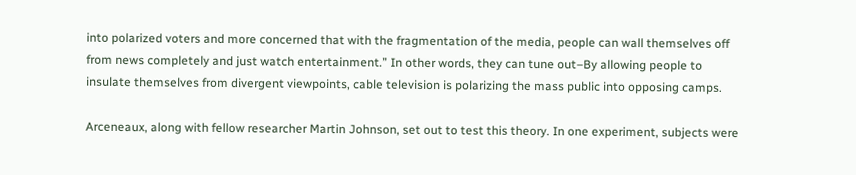into polarized voters and more concerned that with the fragmentation of the media, people can wall themselves off from news completely and just watch entertainment.” In other words, they can tune out–By allowing people to insulate themselves from divergent viewpoints, cable television is polarizing the mass public into opposing camps.

Arceneaux, along with fellow researcher Martin Johnson, set out to test this theory. In one experiment, subjects were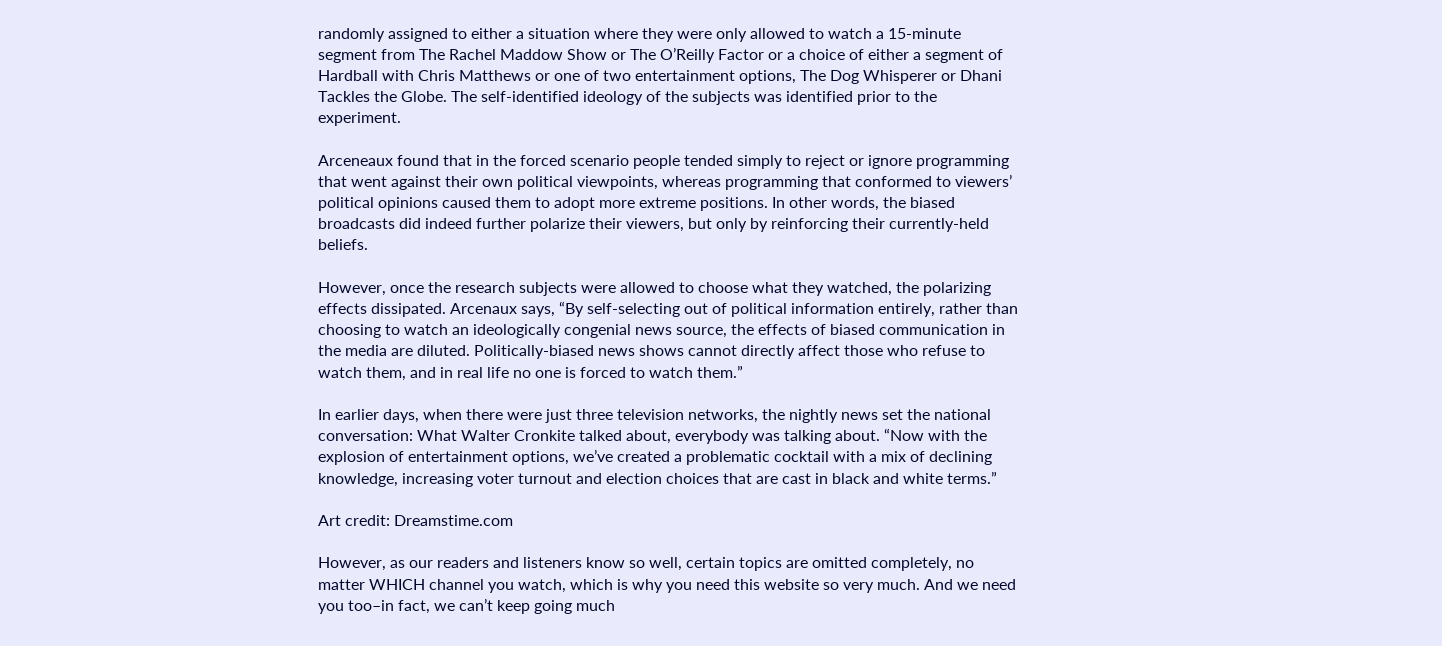randomly assigned to either a situation where they were only allowed to watch a 15-minute segment from The Rachel Maddow Show or The O’Reilly Factor or a choice of either a segment of Hardball with Chris Matthews or one of two entertainment options, The Dog Whisperer or Dhani Tackles the Globe. The self-identified ideology of the subjects was identified prior to the experiment.

Arceneaux found that in the forced scenario people tended simply to reject or ignore programming that went against their own political viewpoints, whereas programming that conformed to viewers’ political opinions caused them to adopt more extreme positions. In other words, the biased broadcasts did indeed further polarize their viewers, but only by reinforcing their currently-held beliefs.

However, once the research subjects were allowed to choose what they watched, the polarizing effects dissipated. Arcenaux says, “By self-selecting out of political information entirely, rather than choosing to watch an ideologically congenial news source, the effects of biased communication in the media are diluted. Politically-biased news shows cannot directly affect those who refuse to watch them, and in real life no one is forced to watch them.”

In earlier days, when there were just three television networks, the nightly news set the national conversation: What Walter Cronkite talked about, everybody was talking about. “Now with the explosion of entertainment options, we’ve created a problematic cocktail with a mix of declining knowledge, increasing voter turnout and election choices that are cast in black and white terms.”

Art credit: Dreamstime.com

However, as our readers and listeners know so well, certain topics are omitted completely, no matter WHICH channel you watch, which is why you need this website so very much. And we need you too–in fact, we can’t keep going much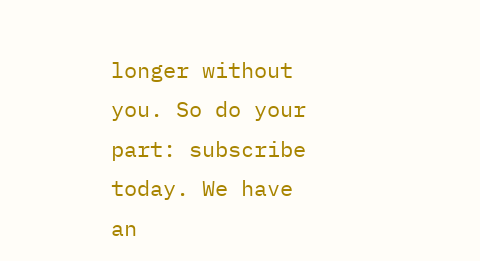longer without you. So do your part: subscribe today. We have an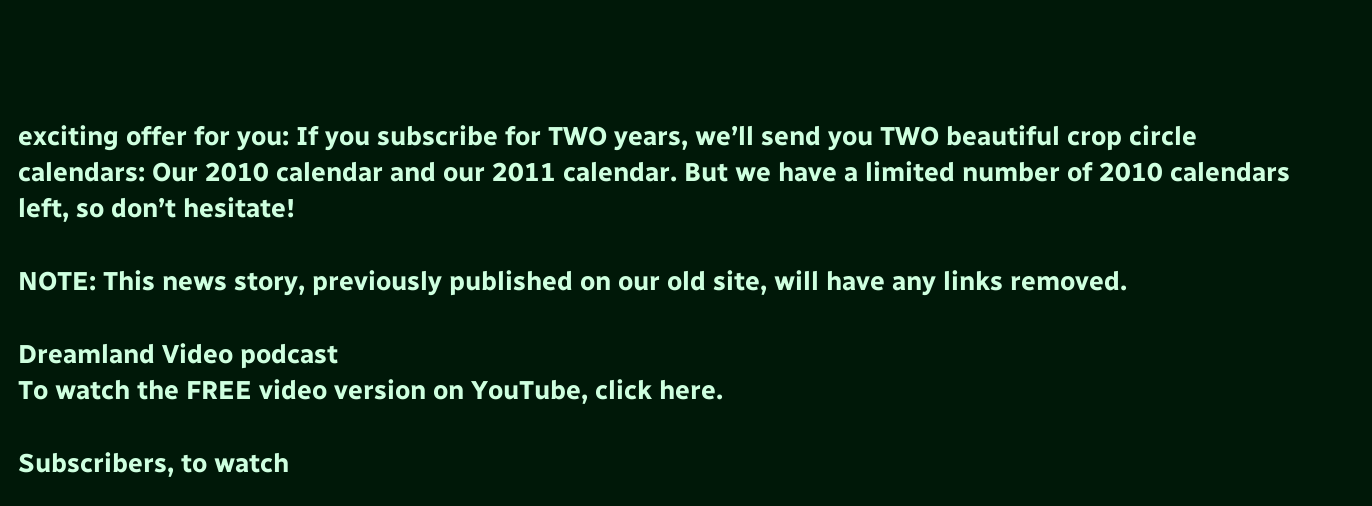exciting offer for you: If you subscribe for TWO years, we’ll send you TWO beautiful crop circle calendars: Our 2010 calendar and our 2011 calendar. But we have a limited number of 2010 calendars left, so don’t hesitate!

NOTE: This news story, previously published on our old site, will have any links removed.

Dreamland Video podcast
To watch the FREE video version on YouTube, click here.

Subscribers, to watch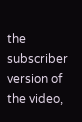the subscriber version of the video,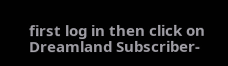first log in then click on Dreamland Subscriber-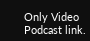Only Video Podcast link.